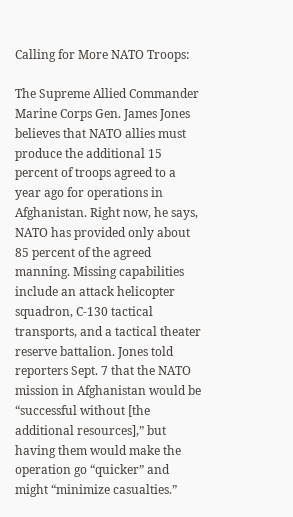Calling for More NATO Troops:

The Supreme Allied Commander Marine Corps Gen. James Jones believes that NATO allies must produce the additional 15 percent of troops agreed to a year ago for operations in Afghanistan. Right now, he says, NATO has provided only about 85 percent of the agreed manning. Missing capabilities include an attack helicopter squadron, C-130 tactical transports, and a tactical theater reserve battalion. Jones told reporters Sept. 7 that the NATO mission in Afghanistan would be “successful without [the additional resources],” but having them would make the operation go “quicker” and might “minimize casualties.”